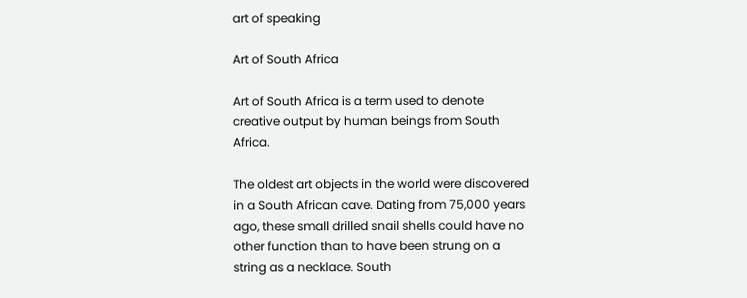art of speaking

Art of South Africa

Art of South Africa is a term used to denote creative output by human beings from South Africa.

The oldest art objects in the world were discovered in a South African cave. Dating from 75,000 years ago, these small drilled snail shells could have no other function than to have been strung on a string as a necklace. South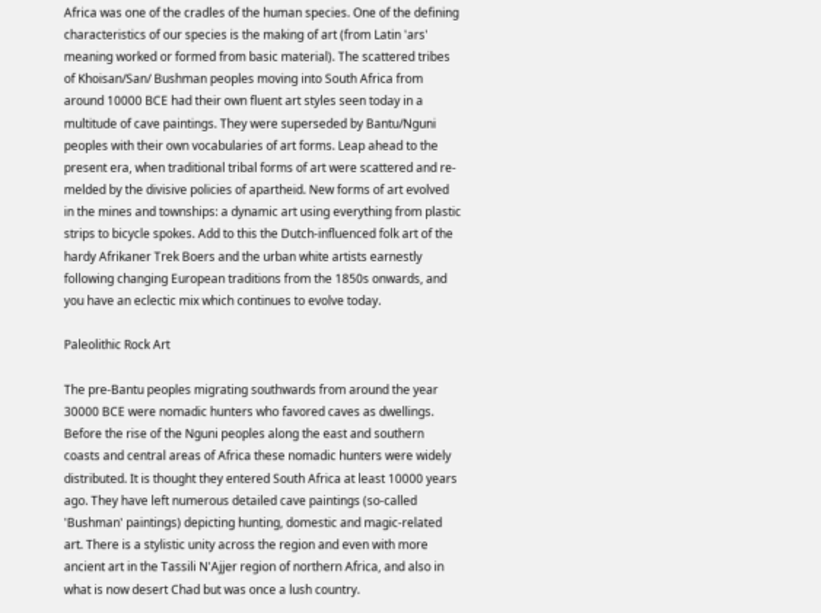Africa was one of the cradles of the human species. One of the defining characteristics of our species is the making of art (from Latin 'ars' meaning worked or formed from basic material). The scattered tribes of Khoisan/San/ Bushman peoples moving into South Africa from around 10000 BCE had their own fluent art styles seen today in a multitude of cave paintings. They were superseded by Bantu/Nguni peoples with their own vocabularies of art forms. Leap ahead to the present era, when traditional tribal forms of art were scattered and re-melded by the divisive policies of apartheid. New forms of art evolved in the mines and townships: a dynamic art using everything from plastic strips to bicycle spokes. Add to this the Dutch-influenced folk art of the hardy Afrikaner Trek Boers and the urban white artists earnestly following changing European traditions from the 1850s onwards, and you have an eclectic mix which continues to evolve today.

Paleolithic Rock Art

The pre-Bantu peoples migrating southwards from around the year 30000 BCE were nomadic hunters who favored caves as dwellings. Before the rise of the Nguni peoples along the east and southern coasts and central areas of Africa these nomadic hunters were widely distributed. It is thought they entered South Africa at least 10000 years ago. They have left numerous detailed cave paintings (so-called 'Bushman' paintings) depicting hunting, domestic and magic-related art. There is a stylistic unity across the region and even with more ancient art in the Tassili N'Ajjer region of northern Africa, and also in what is now desert Chad but was once a lush country.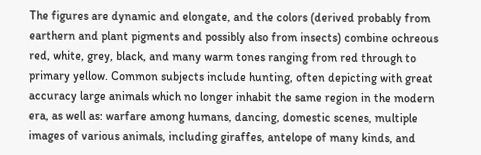The figures are dynamic and elongate, and the colors (derived probably from earthern and plant pigments and possibly also from insects) combine ochreous red, white, grey, black, and many warm tones ranging from red through to primary yellow. Common subjects include hunting, often depicting with great accuracy large animals which no longer inhabit the same region in the modern era, as well as: warfare among humans, dancing, domestic scenes, multiple images of various animals, including giraffes, antelope of many kinds, and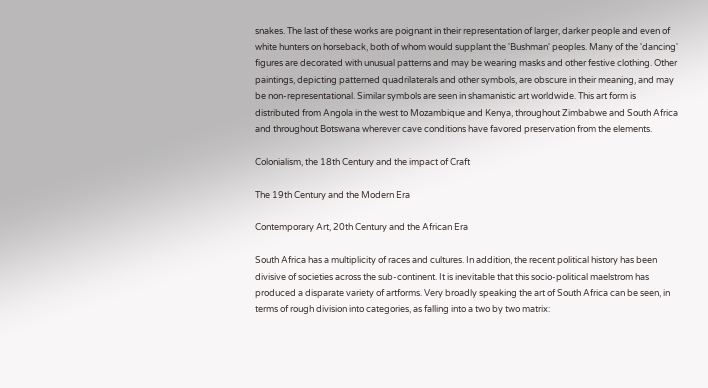snakes. The last of these works are poignant in their representation of larger, darker people and even of white hunters on horseback, both of whom would supplant the 'Bushman' peoples. Many of the 'dancing' figures are decorated with unusual patterns and may be wearing masks and other festive clothing. Other paintings, depicting patterned quadrilaterals and other symbols, are obscure in their meaning, and may be non-representational. Similar symbols are seen in shamanistic art worldwide. This art form is distributed from Angola in the west to Mozambique and Kenya, throughout Zimbabwe and South Africa and throughout Botswana wherever cave conditions have favored preservation from the elements.

Colonialism, the 18th Century and the impact of Craft

The 19th Century and the Modern Era

Contemporary Art, 20th Century and the African Era

South Africa has a multiplicity of races and cultures. In addition, the recent political history has been divisive of societies across the sub-continent. It is inevitable that this socio-political maelstrom has produced a disparate variety of artforms. Very broadly speaking the art of South Africa can be seen, in terms of rough division into categories, as falling into a two by two matrix: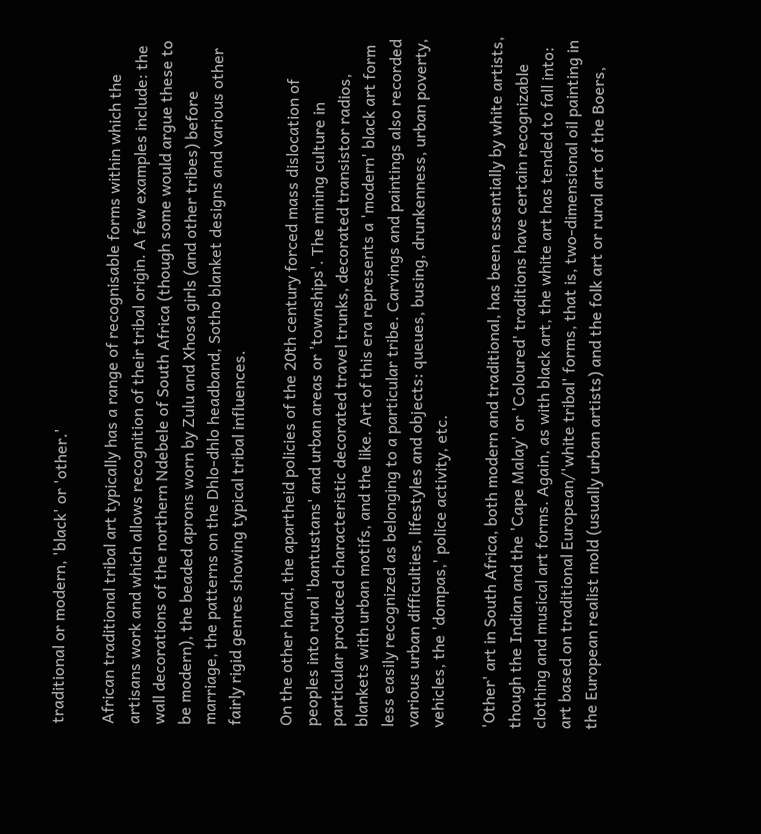traditional or modern, 'black' or 'other.'

African traditional tribal art typically has a range of recognisable forms within which the artisans work and which allows recognition of their tribal origin. A few examples include: the wall decorations of the northern Ndebele of South Africa (though some would argue these to be modern), the beaded aprons worn by Zulu and Xhosa girls (and other tribes) before marriage, the patterns on the Dhlo-dhlo headband, Sotho blanket designs and various other fairly rigid genres showing typical tribal influences.

On the other hand, the apartheid policies of the 20th century forced mass dislocation of peoples into rural 'bantustans' and urban areas or 'townships'. The mining culture in particular produced characteristic decorated travel trunks, decorated transistor radios, blankets with urban motifs, and the like. Art of this era represents a 'modern' black art form less easily recognized as belonging to a particular tribe. Carvings and paintings also recorded various urban difficulties, lifestyles and objects: queues, busing, drunkenness, urban poverty, vehicles, the 'dompas,' police activity, etc.

'Other' art in South Africa, both modern and traditional, has been essentially by white artists, though the Indian and the 'Cape Malay' or 'Coloured' traditions have certain recognizable clothing and musical art forms. Again, as with black art, the white art has tended to fall into: art based on traditional European/'white tribal' forms, that is, two-dimensional oil painting in the European realist mold (usually urban artists) and the folk art or rural art of the Boers,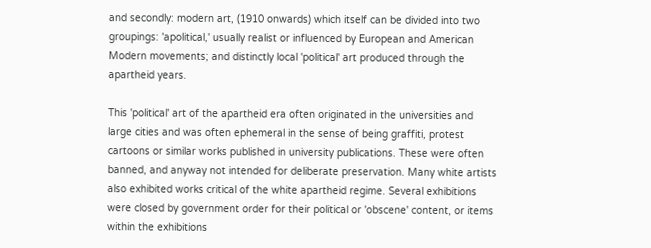and secondly: modern art, (1910 onwards) which itself can be divided into two groupings: 'apolitical,' usually realist or influenced by European and American Modern movements; and distinctly local 'political' art produced through the apartheid years.

This 'political' art of the apartheid era often originated in the universities and large cities and was often ephemeral in the sense of being graffiti, protest cartoons or similar works published in university publications. These were often banned, and anyway not intended for deliberate preservation. Many white artists also exhibited works critical of the white apartheid regime. Several exhibitions were closed by government order for their political or 'obscene' content, or items within the exhibitions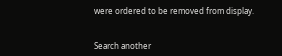were ordered to be removed from display.


Search another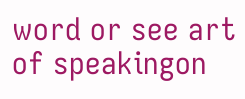word or see art of speakingon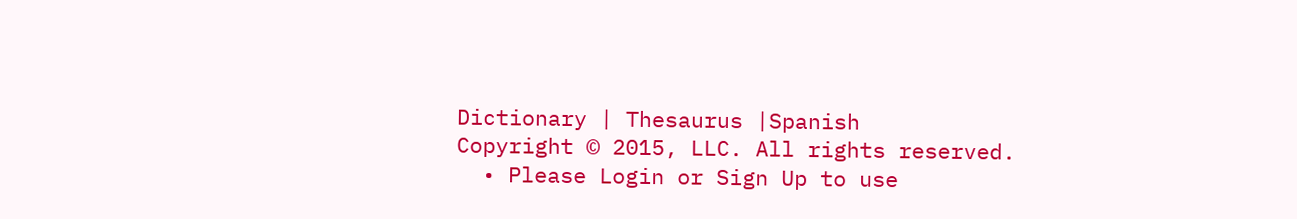Dictionary | Thesaurus |Spanish
Copyright © 2015, LLC. All rights reserved.
  • Please Login or Sign Up to use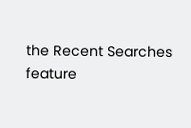the Recent Searches feature